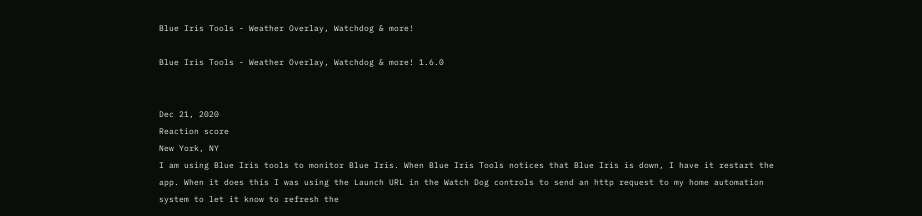Blue Iris Tools - Weather Overlay, Watchdog & more!

Blue Iris Tools - Weather Overlay, Watchdog & more! 1.6.0


Dec 21, 2020
Reaction score
New York, NY
I am using Blue Iris tools to monitor Blue Iris. When Blue Iris Tools notices that Blue Iris is down, I have it restart the app. When it does this I was using the Launch URL in the Watch Dog controls to send an http request to my home automation system to let it know to refresh the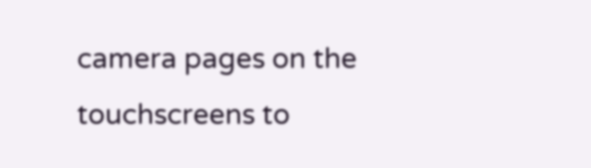camera pages on the touchscreens to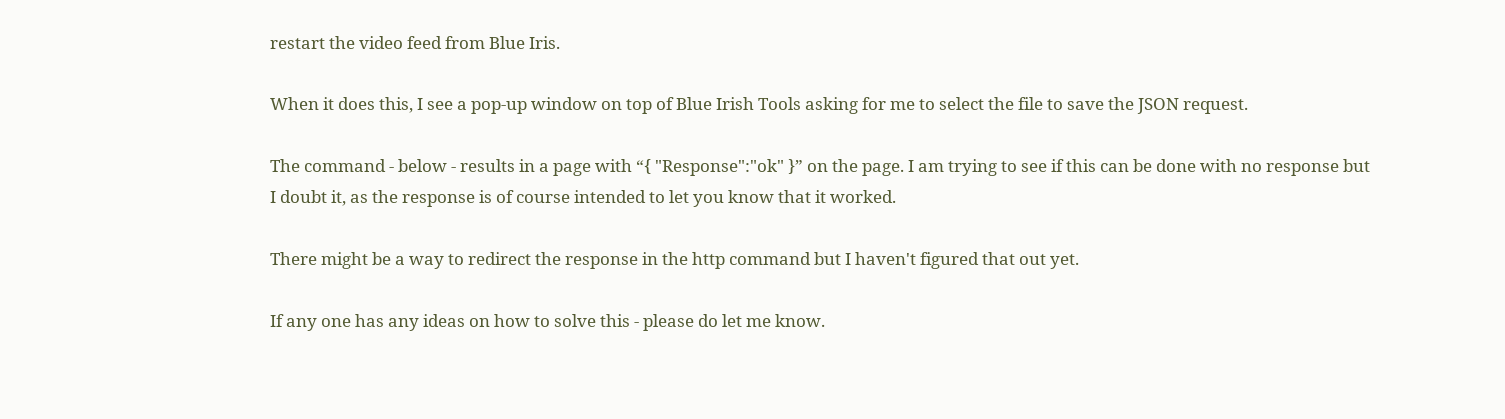restart the video feed from Blue Iris.

When it does this, I see a pop-up window on top of Blue Irish Tools asking for me to select the file to save the JSON request.

The command - below - results in a page with “{ "Response":"ok" }” on the page. I am trying to see if this can be done with no response but I doubt it, as the response is of course intended to let you know that it worked.

There might be a way to redirect the response in the http command but I haven't figured that out yet.

If any one has any ideas on how to solve this - please do let me know.